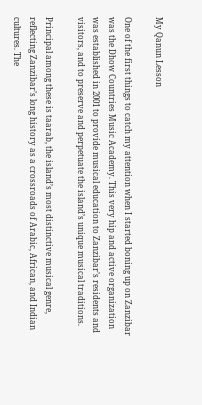My Qanun Lesson

One of the first things to catch my attention when I started boning up on Zanzibar was the Dhow Countries Music Academy. This very hip and active organization was established in 2001 to provide musical education to Zanzibar’s residents and visitors, and to preserve and perpetuate the island’s unique musical traditions.

Principal among these is taarab, the island’s most distinctive musical genre, reflecting Zanzibar’s long history as a crossroads of Arabic, African, and Indian cultures. The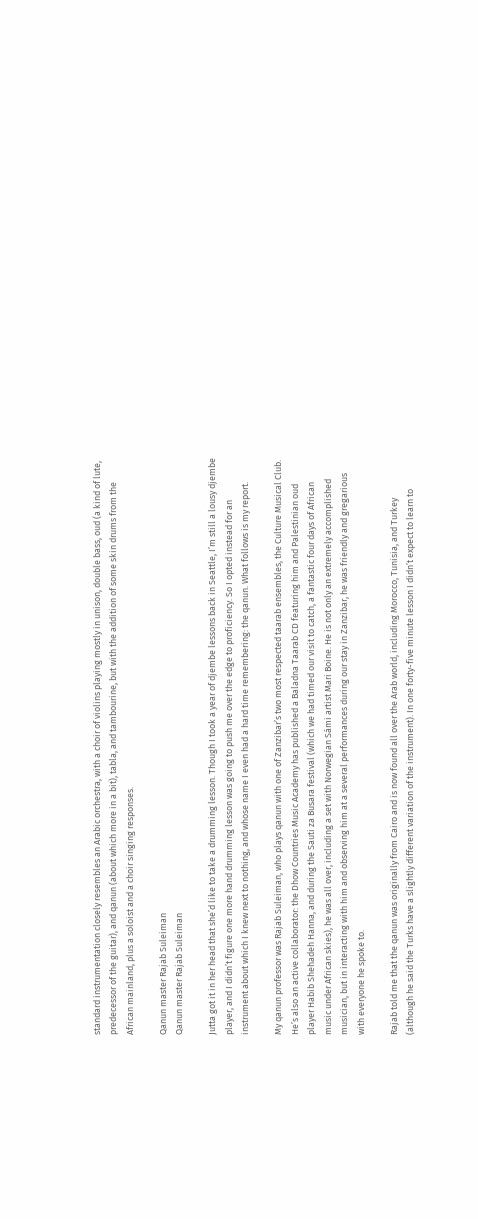standard instrumentation closely resembles an Arabic orchestra, with a choir of violins playing mostly in unison, double bass, oud (a kind of lute, predecessor of the guitar), and qanun (about which more in a bit), tabla, and tambourine, but with the addition of some skin drums from the African mainland, plus a soloist and a choir singing responses.

Qanun master Rajab Suleiman
Qanun master Rajab Suleiman

Jutta got it in her head that she’d like to take a drumming lesson. Though I took a year of djembe lessons back in Seattle, I’m still a lousy djembe player, and I didn’t figure one more hand drumming lesson was going to push me over the edge to proficiency. So I opted instead for an instrument about which I knew next to nothing, and whose name I even had a hard time remembering: the qanun. What follows is my report.

My qanun professor was Rajab Suleiman, who plays qanun with one of Zanzibar’s two most respected taarab ensembles, the Culture Musical Club. He’s also an active collaborator: the Dhow Countries Music Academy has published a Baladna Taarab CD featuring him and Palestinian oud player Habib Shehadeh Hanna, and during the Sauti za Busara festival (which we had timed our visit to catch, a fantastic four days of African music under African skies), he was all over, including a set with Norwegian Sámi artist Mari Boine. He is not only an extremely accomplished musician, but in interacting with him and observing him at a several performances during our stay in Zanzibar, he was friendly and gregarious with everyone he spoke to.

Rajab told me that the qanun was originally from Cairo and is now found all over the Arab world, including Morocco, Tunisia, and Turkey (although he said the Turks have a slightly different variation of the instrument). In one forty-five minute lesson I didn’t expect to learn to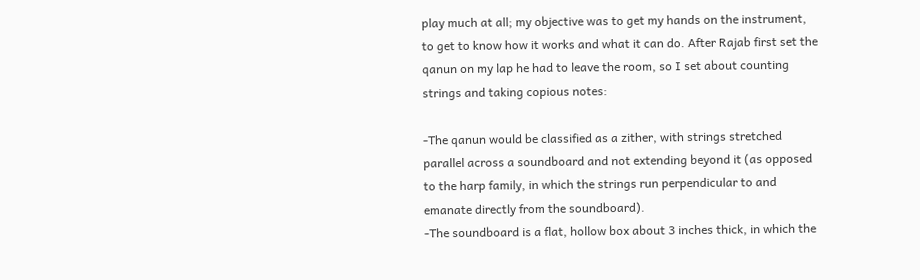play much at all; my objective was to get my hands on the instrument, to get to know how it works and what it can do. After Rajab first set the qanun on my lap he had to leave the room, so I set about counting strings and taking copious notes:

-The qanun would be classified as a zither, with strings stretched parallel across a soundboard and not extending beyond it (as opposed to the harp family, in which the strings run perpendicular to and emanate directly from the soundboard).
-The soundboard is a flat, hollow box about 3 inches thick, in which the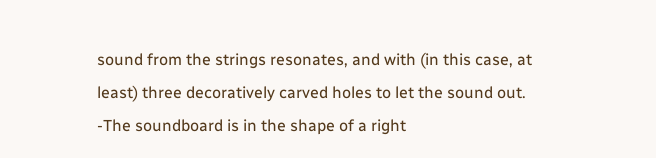sound from the strings resonates, and with (in this case, at least) three decoratively carved holes to let the sound out.
-The soundboard is in the shape of a right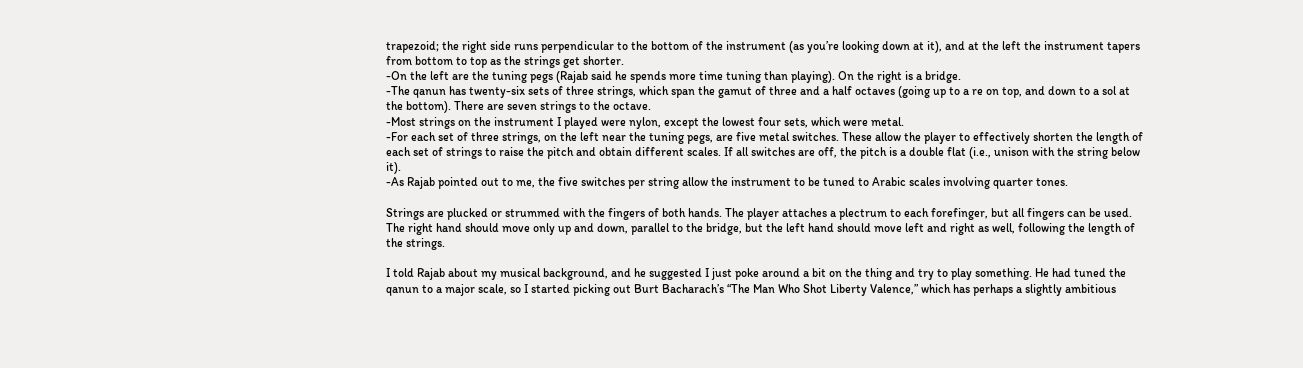trapezoid; the right side runs perpendicular to the bottom of the instrument (as you’re looking down at it), and at the left the instrument tapers from bottom to top as the strings get shorter.
-On the left are the tuning pegs (Rajab said he spends more time tuning than playing). On the right is a bridge.
-The qanun has twenty-six sets of three strings, which span the gamut of three and a half octaves (going up to a re on top, and down to a sol at the bottom). There are seven strings to the octave.
-Most strings on the instrument I played were nylon, except the lowest four sets, which were metal.
-For each set of three strings, on the left near the tuning pegs, are five metal switches. These allow the player to effectively shorten the length of each set of strings to raise the pitch and obtain different scales. If all switches are off, the pitch is a double flat (i.e., unison with the string below it).
-As Rajab pointed out to me, the five switches per string allow the instrument to be tuned to Arabic scales involving quarter tones.

Strings are plucked or strummed with the fingers of both hands. The player attaches a plectrum to each forefinger, but all fingers can be used. The right hand should move only up and down, parallel to the bridge, but the left hand should move left and right as well, following the length of the strings.

I told Rajab about my musical background, and he suggested I just poke around a bit on the thing and try to play something. He had tuned the qanun to a major scale, so I started picking out Burt Bacharach’s “The Man Who Shot Liberty Valence,” which has perhaps a slightly ambitious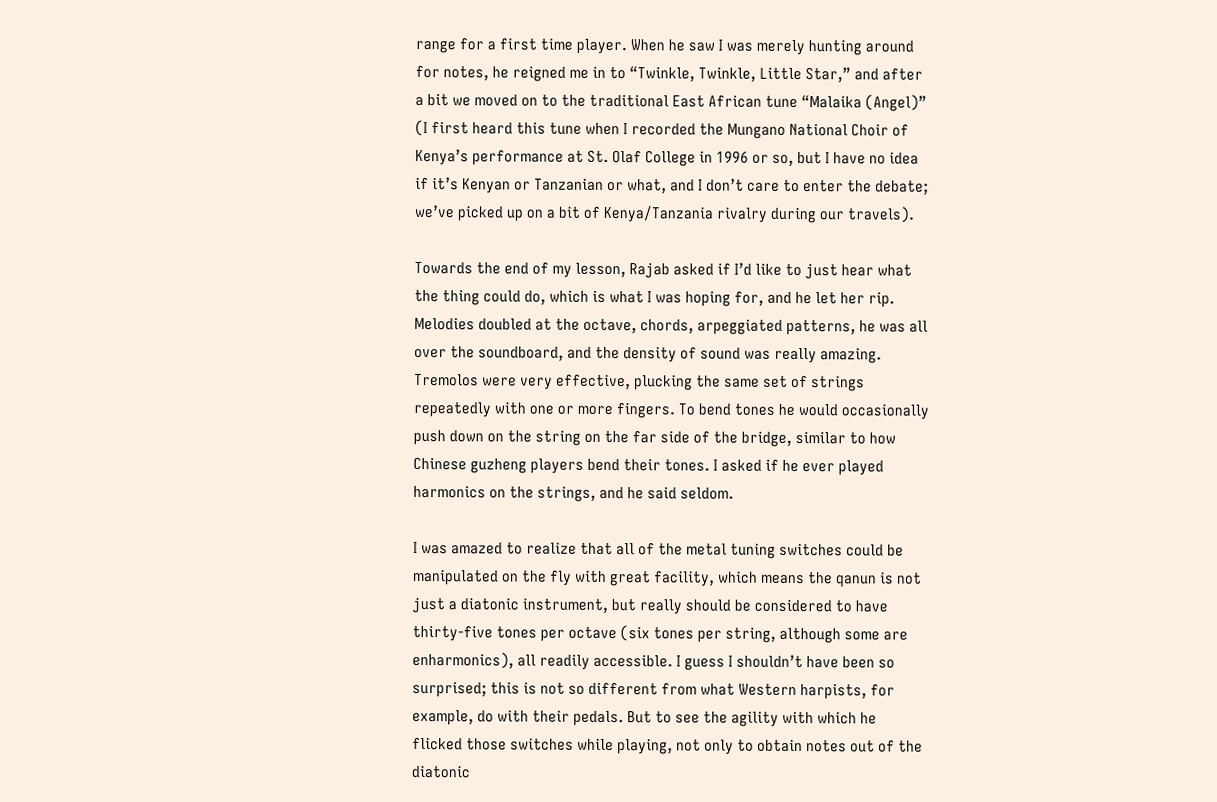range for a first time player. When he saw I was merely hunting around for notes, he reigned me in to “Twinkle, Twinkle, Little Star,” and after a bit we moved on to the traditional East African tune “Malaika (Angel)” (I first heard this tune when I recorded the Mungano National Choir of Kenya’s performance at St. Olaf College in 1996 or so, but I have no idea if it’s Kenyan or Tanzanian or what, and I don’t care to enter the debate; we’ve picked up on a bit of Kenya/Tanzania rivalry during our travels).

Towards the end of my lesson, Rajab asked if I’d like to just hear what the thing could do, which is what I was hoping for, and he let her rip. Melodies doubled at the octave, chords, arpeggiated patterns, he was all over the soundboard, and the density of sound was really amazing. Tremolos were very effective, plucking the same set of strings repeatedly with one or more fingers. To bend tones he would occasionally push down on the string on the far side of the bridge, similar to how Chinese guzheng players bend their tones. I asked if he ever played harmonics on the strings, and he said seldom.

I was amazed to realize that all of the metal tuning switches could be manipulated on the fly with great facility, which means the qanun is not just a diatonic instrument, but really should be considered to have thirty-five tones per octave (six tones per string, although some are enharmonics), all readily accessible. I guess I shouldn’t have been so surprised; this is not so different from what Western harpists, for example, do with their pedals. But to see the agility with which he flicked those switches while playing, not only to obtain notes out of the diatonic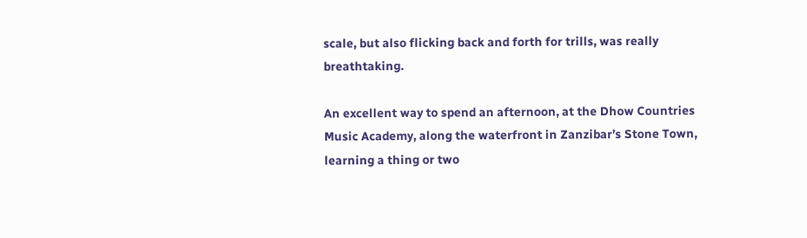scale, but also flicking back and forth for trills, was really breathtaking.

An excellent way to spend an afternoon, at the Dhow Countries Music Academy, along the waterfront in Zanzibar’s Stone Town, learning a thing or two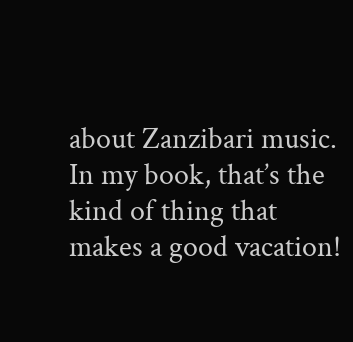about Zanzibari music. In my book, that’s the kind of thing that makes a good vacation!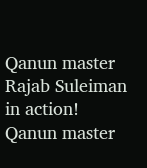Qanun master Rajab Suleiman in action!
Qanun master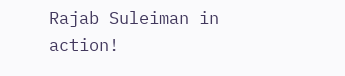Rajab Suleiman in action!